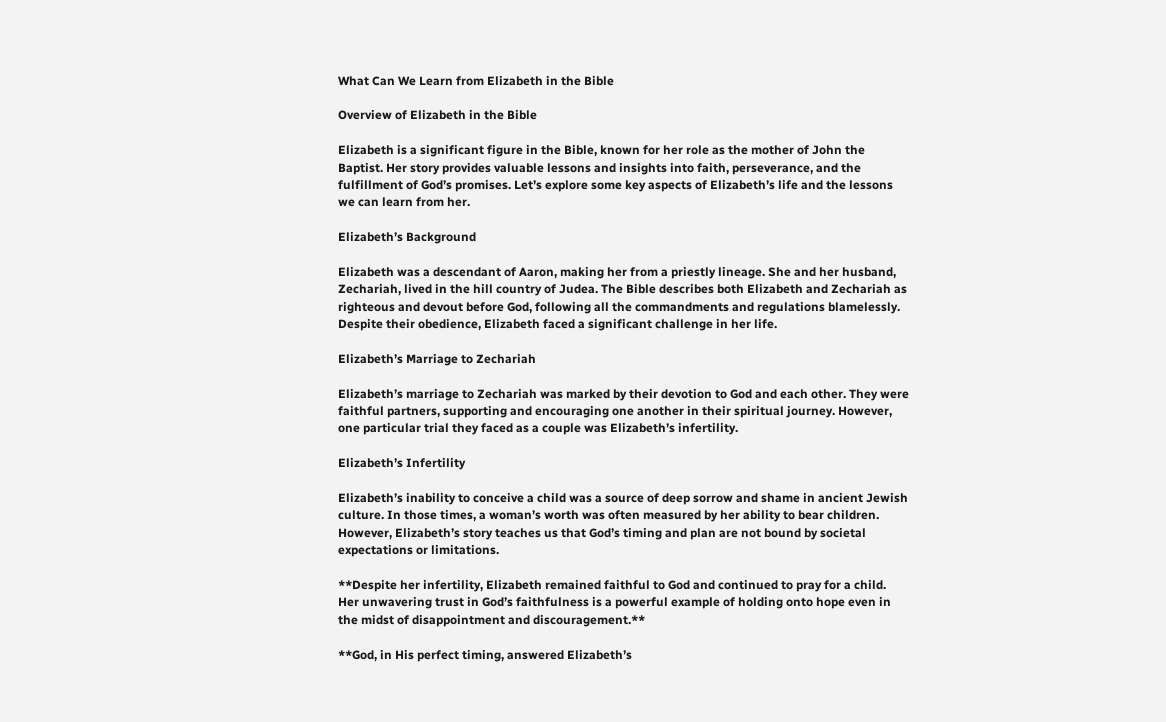What Can We Learn from Elizabeth in the Bible

Overview of Elizabeth in the Bible

Elizabeth is a significant figure in the Bible, known for her role as the mother of John the Baptist. Her story provides valuable lessons and insights into faith, perseverance, and the fulfillment of God’s promises. Let’s explore some key aspects of Elizabeth’s life and the lessons we can learn from her.

Elizabeth’s Background

Elizabeth was a descendant of Aaron, making her from a priestly lineage. She and her husband, Zechariah, lived in the hill country of Judea. The Bible describes both Elizabeth and Zechariah as righteous and devout before God, following all the commandments and regulations blamelessly. Despite their obedience, Elizabeth faced a significant challenge in her life.

Elizabeth’s Marriage to Zechariah

Elizabeth’s marriage to Zechariah was marked by their devotion to God and each other. They were faithful partners, supporting and encouraging one another in their spiritual journey. However, one particular trial they faced as a couple was Elizabeth’s infertility.

Elizabeth’s Infertility

Elizabeth’s inability to conceive a child was a source of deep sorrow and shame in ancient Jewish culture. In those times, a woman’s worth was often measured by her ability to bear children. However, Elizabeth’s story teaches us that God’s timing and plan are not bound by societal expectations or limitations.

**Despite her infertility, Elizabeth remained faithful to God and continued to pray for a child. Her unwavering trust in God’s faithfulness is a powerful example of holding onto hope even in the midst of disappointment and discouragement.**

**God, in His perfect timing, answered Elizabeth’s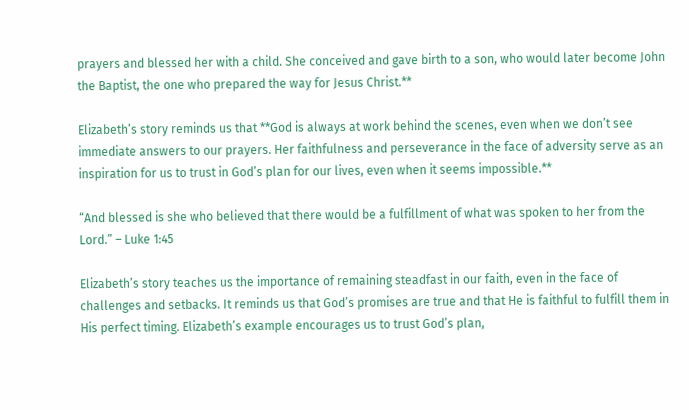prayers and blessed her with a child. She conceived and gave birth to a son, who would later become John the Baptist, the one who prepared the way for Jesus Christ.**

Elizabeth’s story reminds us that **God is always at work behind the scenes, even when we don’t see immediate answers to our prayers. Her faithfulness and perseverance in the face of adversity serve as an inspiration for us to trust in God’s plan for our lives, even when it seems impossible.**

“And blessed is she who believed that there would be a fulfillment of what was spoken to her from the Lord.” – Luke 1:45

Elizabeth’s story teaches us the importance of remaining steadfast in our faith, even in the face of challenges and setbacks. It reminds us that God’s promises are true and that He is faithful to fulfill them in His perfect timing. Elizabeth’s example encourages us to trust God’s plan,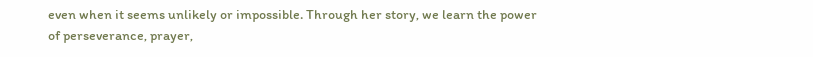even when it seems unlikely or impossible. Through her story, we learn the power of perseverance, prayer,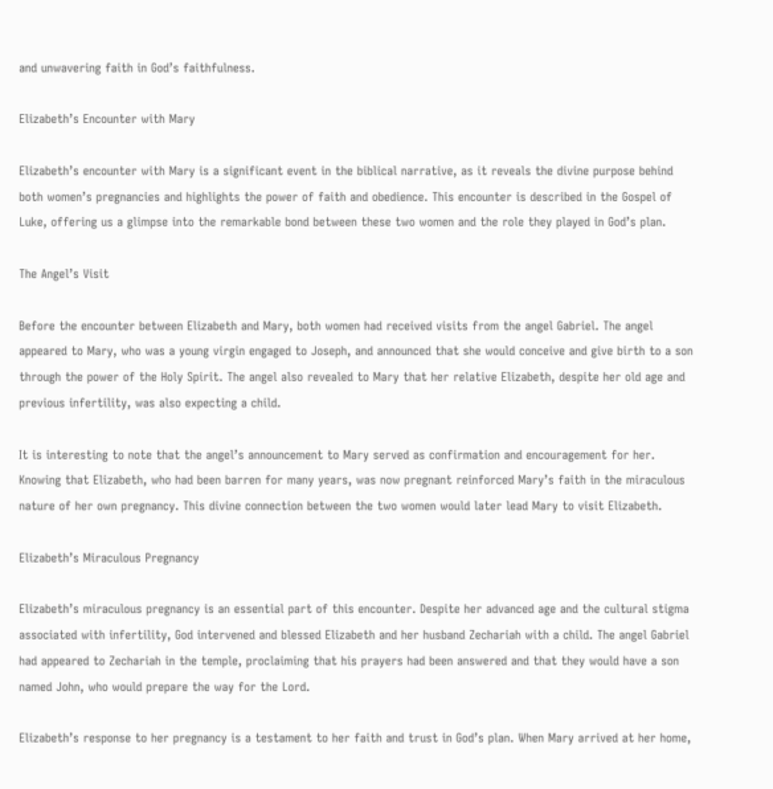and unwavering faith in God’s faithfulness.

Elizabeth’s Encounter with Mary

Elizabeth’s encounter with Mary is a significant event in the biblical narrative, as it reveals the divine purpose behind both women’s pregnancies and highlights the power of faith and obedience. This encounter is described in the Gospel of Luke, offering us a glimpse into the remarkable bond between these two women and the role they played in God’s plan.

The Angel’s Visit

Before the encounter between Elizabeth and Mary, both women had received visits from the angel Gabriel. The angel appeared to Mary, who was a young virgin engaged to Joseph, and announced that she would conceive and give birth to a son through the power of the Holy Spirit. The angel also revealed to Mary that her relative Elizabeth, despite her old age and previous infertility, was also expecting a child.

It is interesting to note that the angel’s announcement to Mary served as confirmation and encouragement for her. Knowing that Elizabeth, who had been barren for many years, was now pregnant reinforced Mary’s faith in the miraculous nature of her own pregnancy. This divine connection between the two women would later lead Mary to visit Elizabeth.

Elizabeth’s Miraculous Pregnancy

Elizabeth’s miraculous pregnancy is an essential part of this encounter. Despite her advanced age and the cultural stigma associated with infertility, God intervened and blessed Elizabeth and her husband Zechariah with a child. The angel Gabriel had appeared to Zechariah in the temple, proclaiming that his prayers had been answered and that they would have a son named John, who would prepare the way for the Lord.

Elizabeth’s response to her pregnancy is a testament to her faith and trust in God’s plan. When Mary arrived at her home,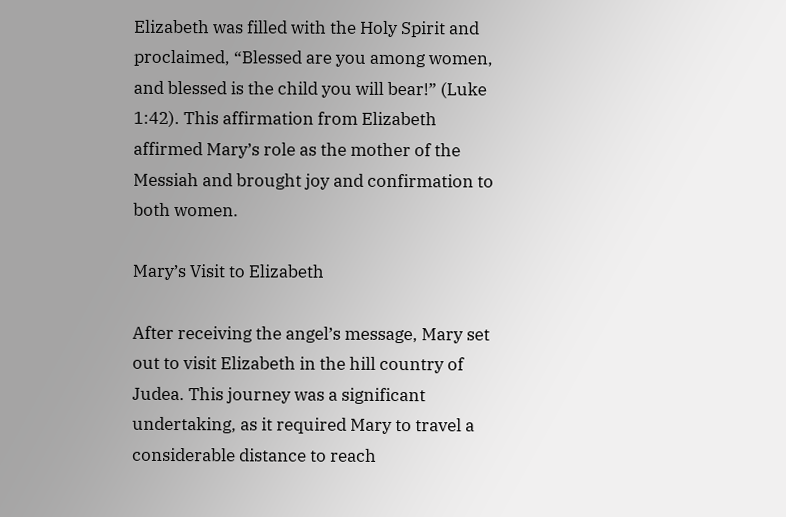Elizabeth was filled with the Holy Spirit and proclaimed, “Blessed are you among women, and blessed is the child you will bear!” (Luke 1:42). This affirmation from Elizabeth affirmed Mary’s role as the mother of the Messiah and brought joy and confirmation to both women.

Mary’s Visit to Elizabeth

After receiving the angel’s message, Mary set out to visit Elizabeth in the hill country of Judea. This journey was a significant undertaking, as it required Mary to travel a considerable distance to reach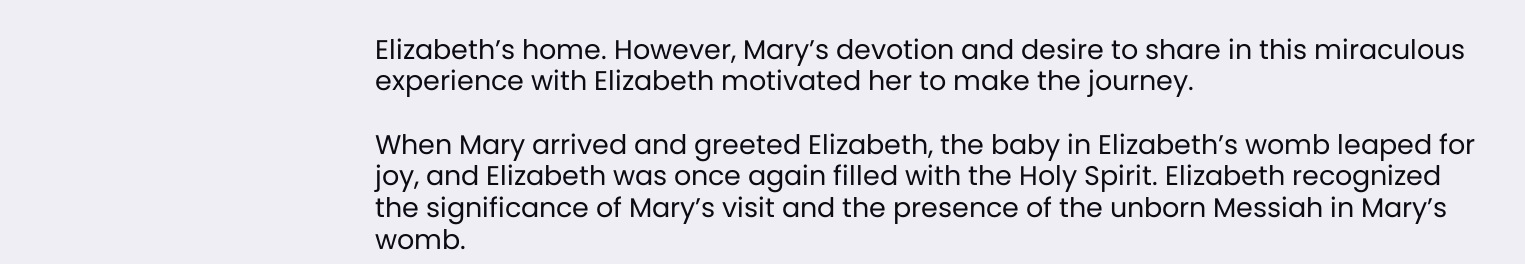Elizabeth’s home. However, Mary’s devotion and desire to share in this miraculous experience with Elizabeth motivated her to make the journey.

When Mary arrived and greeted Elizabeth, the baby in Elizabeth’s womb leaped for joy, and Elizabeth was once again filled with the Holy Spirit. Elizabeth recognized the significance of Mary’s visit and the presence of the unborn Messiah in Mary’s womb.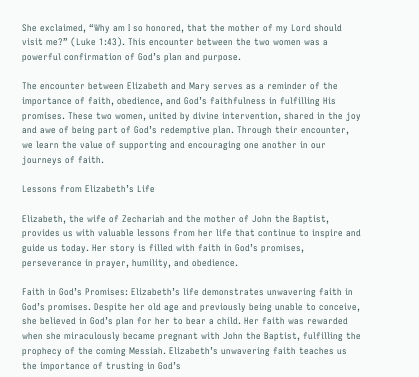She exclaimed, “Why am I so honored, that the mother of my Lord should visit me?” (Luke 1:43). This encounter between the two women was a powerful confirmation of God’s plan and purpose.

The encounter between Elizabeth and Mary serves as a reminder of the importance of faith, obedience, and God’s faithfulness in fulfilling His promises. These two women, united by divine intervention, shared in the joy and awe of being part of God’s redemptive plan. Through their encounter, we learn the value of supporting and encouraging one another in our journeys of faith.

Lessons from Elizabeth’s Life

Elizabeth, the wife of Zechariah and the mother of John the Baptist, provides us with valuable lessons from her life that continue to inspire and guide us today. Her story is filled with faith in God’s promises, perseverance in prayer, humility, and obedience.

Faith in God’s Promises: Elizabeth’s life demonstrates unwavering faith in God’s promises. Despite her old age and previously being unable to conceive, she believed in God’s plan for her to bear a child. Her faith was rewarded when she miraculously became pregnant with John the Baptist, fulfilling the prophecy of the coming Messiah. Elizabeth’s unwavering faith teaches us the importance of trusting in God’s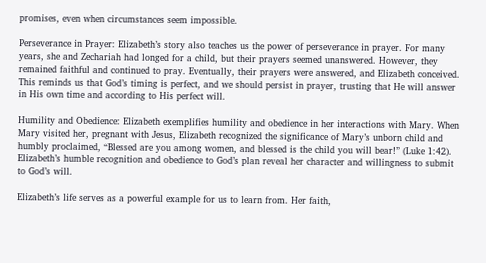promises, even when circumstances seem impossible.

Perseverance in Prayer: Elizabeth’s story also teaches us the power of perseverance in prayer. For many years, she and Zechariah had longed for a child, but their prayers seemed unanswered. However, they remained faithful and continued to pray. Eventually, their prayers were answered, and Elizabeth conceived. This reminds us that God’s timing is perfect, and we should persist in prayer, trusting that He will answer in His own time and according to His perfect will.

Humility and Obedience: Elizabeth exemplifies humility and obedience in her interactions with Mary. When Mary visited her, pregnant with Jesus, Elizabeth recognized the significance of Mary’s unborn child and humbly proclaimed, “Blessed are you among women, and blessed is the child you will bear!” (Luke 1:42). Elizabeth’s humble recognition and obedience to God’s plan reveal her character and willingness to submit to God’s will.

Elizabeth’s life serves as a powerful example for us to learn from. Her faith,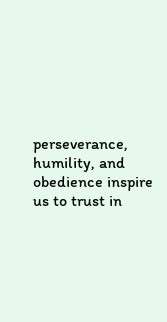perseverance, humility, and obedience inspire us to trust in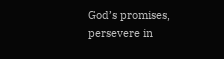God’s promises, persevere in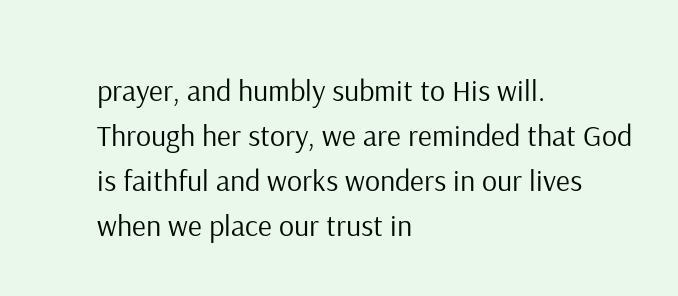prayer, and humbly submit to His will. Through her story, we are reminded that God is faithful and works wonders in our lives when we place our trust in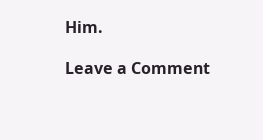Him.

Leave a Comment